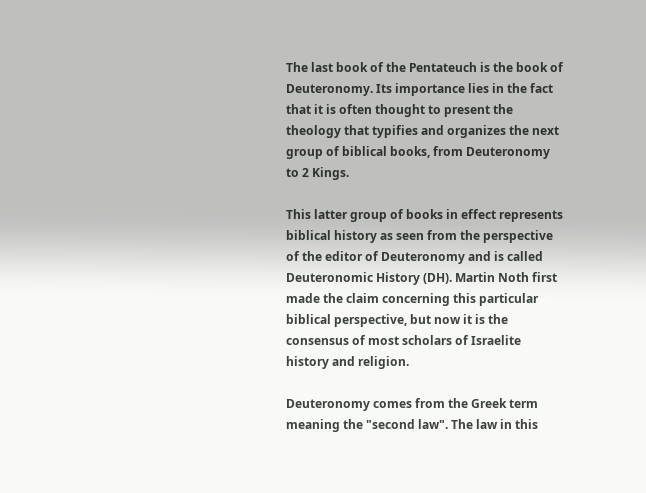The last book of the Pentateuch is the book of Deuteronomy. Its importance lies in the fact that it is often thought to present the theology that typifies and organizes the next group of biblical books, from Deuteronomy to 2 Kings.

This latter group of books in effect represents biblical history as seen from the perspective of the editor of Deuteronomy and is called Deuteronomic History (DH). Martin Noth first made the claim concerning this particular biblical perspective, but now it is the consensus of most scholars of Israelite history and religion.

Deuteronomy comes from the Greek term meaning the "second law". The law in this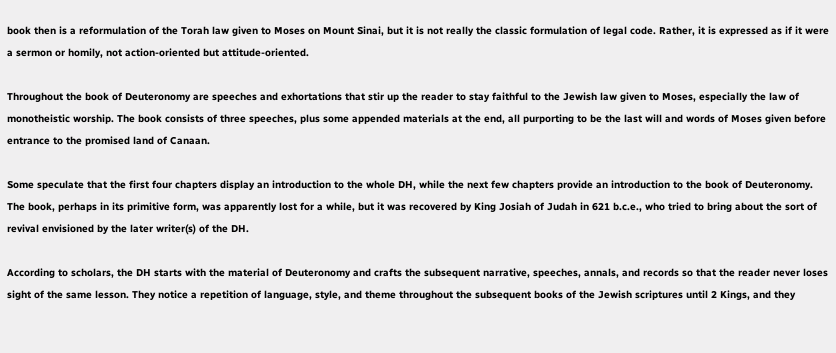book then is a reformulation of the Torah law given to Moses on Mount Sinai, but it is not really the classic formulation of legal code. Rather, it is expressed as if it were a sermon or homily, not action-oriented but attitude-oriented.

Throughout the book of Deuteronomy are speeches and exhortations that stir up the reader to stay faithful to the Jewish law given to Moses, especially the law of monotheistic worship. The book consists of three speeches, plus some appended materials at the end, all purporting to be the last will and words of Moses given before entrance to the promised land of Canaan.

Some speculate that the first four chapters display an introduction to the whole DH, while the next few chapters provide an introduction to the book of Deuteronomy. The book, perhaps in its primitive form, was apparently lost for a while, but it was recovered by King Josiah of Judah in 621 b.c.e., who tried to bring about the sort of revival envisioned by the later writer(s) of the DH.

According to scholars, the DH starts with the material of Deuteronomy and crafts the subsequent narrative, speeches, annals, and records so that the reader never loses sight of the same lesson. They notice a repetition of language, style, and theme throughout the subsequent books of the Jewish scriptures until 2 Kings, and they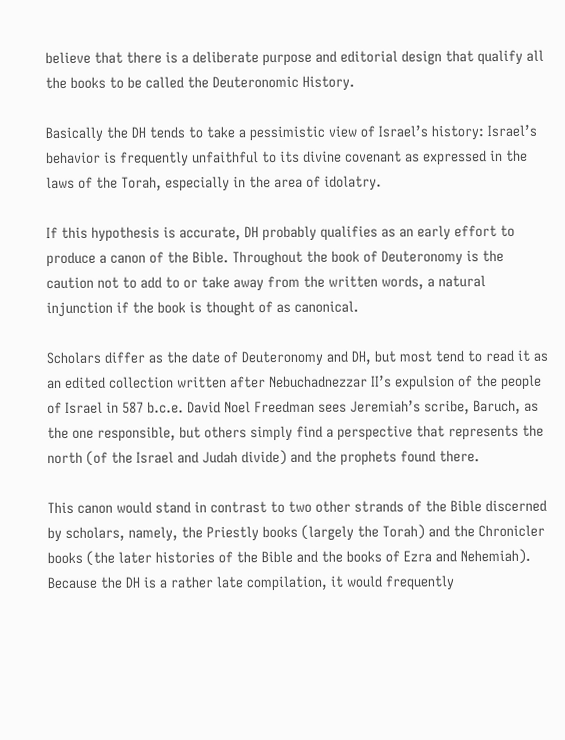believe that there is a deliberate purpose and editorial design that qualify all the books to be called the Deuteronomic History.

Basically the DH tends to take a pessimistic view of Israel’s history: Israel’s behavior is frequently unfaithful to its divine covenant as expressed in the laws of the Torah, especially in the area of idolatry.

If this hypothesis is accurate, DH probably qualifies as an early effort to produce a canon of the Bible. Throughout the book of Deuteronomy is the caution not to add to or take away from the written words, a natural injunction if the book is thought of as canonical.

Scholars differ as the date of Deuteronomy and DH, but most tend to read it as an edited collection written after Nebuchadnezzar II’s expulsion of the people of Israel in 587 b.c.e. David Noel Freedman sees Jeremiah’s scribe, Baruch, as the one responsible, but others simply find a perspective that represents the north (of the Israel and Judah divide) and the prophets found there.

This canon would stand in contrast to two other strands of the Bible discerned by scholars, namely, the Priestly books (largely the Torah) and the Chronicler books (the later histories of the Bible and the books of Ezra and Nehemiah). Because the DH is a rather late compilation, it would frequently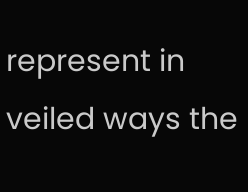represent in veiled ways the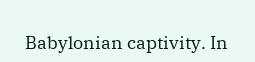Babylonian captivity. In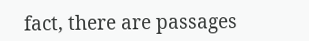fact, there are passages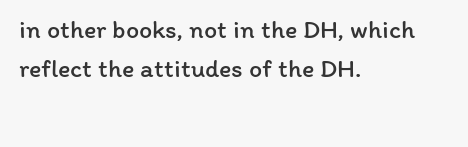in other books, not in the DH, which reflect the attitudes of the DH.